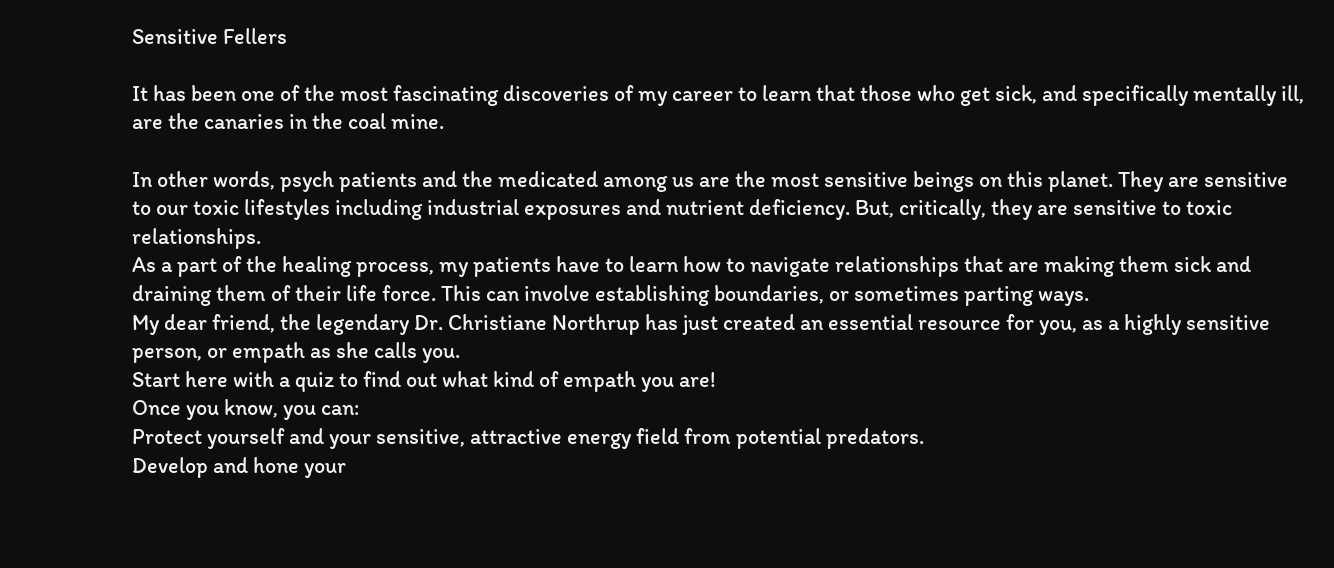Sensitive Fellers

It has been one of the most fascinating discoveries of my career to learn that those who get sick, and specifically mentally ill, are the canaries in the coal mine.

In other words, psych patients and the medicated among us are the most sensitive beings on this planet. They are sensitive to our toxic lifestyles including industrial exposures and nutrient deficiency. But, critically, they are sensitive to toxic relationships.
As a part of the healing process, my patients have to learn how to navigate relationships that are making them sick and draining them of their life force. This can involve establishing boundaries, or sometimes parting ways.
My dear friend, the legendary Dr. Christiane Northrup has just created an essential resource for you, as a highly sensitive person, or empath as she calls you.
Start here with a quiz to find out what kind of empath you are!
Once you know, you can:
Protect yourself and your sensitive, attractive energy field from potential predators.
Develop and hone your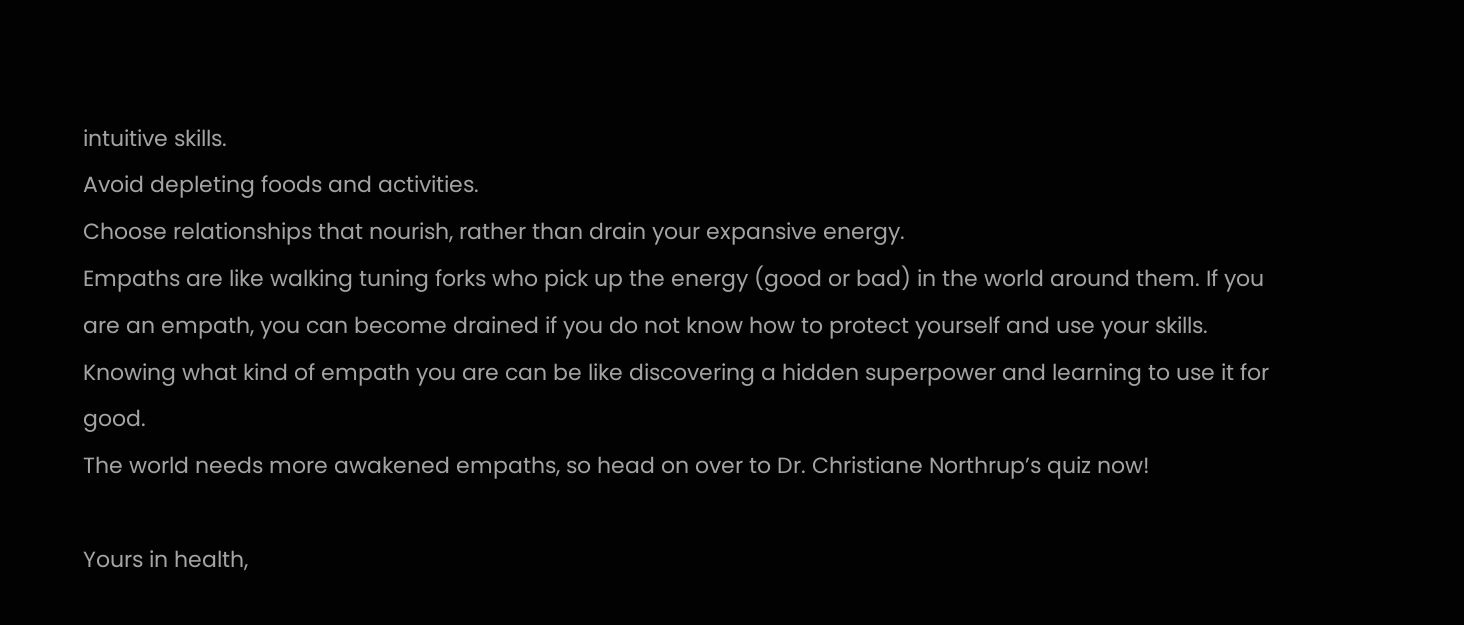intuitive skills.
Avoid depleting foods and activities.
Choose relationships that nourish, rather than drain your expansive energy.
Empaths are like walking tuning forks who pick up the energy (good or bad) in the world around them. If you are an empath, you can become drained if you do not know how to protect yourself and use your skills. Knowing what kind of empath you are can be like discovering a hidden superpower and learning to use it for good.
The world needs more awakened empaths, so head on over to Dr. Christiane Northrup’s quiz now!

Yours in health,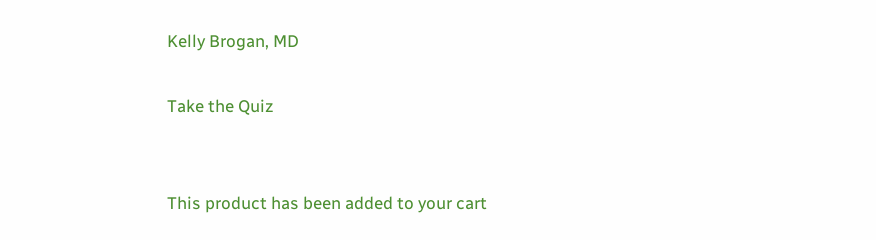Kelly Brogan, MD

Take the Quiz


This product has been added to your cart